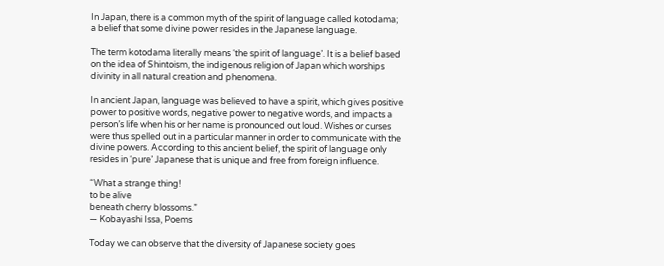In Japan, there is a common myth of the spirit of language called kotodama; a belief that some divine power resides in the Japanese language.

The term kotodama literally means ‘the spirit of language’. It is a belief based on the idea of Shintoism, the indigenous religion of Japan which worships divinity in all natural creation and phenomena.

In ancient Japan, language was believed to have a spirit, which gives positive power to positive words, negative power to negative words, and impacts a person’s life when his or her name is pronounced out loud. Wishes or curses were thus spelled out in a particular manner in order to communicate with the divine powers. According to this ancient belief, the spirit of language only resides in ‘pure’ Japanese that is unique and free from foreign influence.

“What a strange thing!
to be alive
beneath cherry blossoms.”
― Kobayashi Issa, Poems

Today we can observe that the diversity of Japanese society goes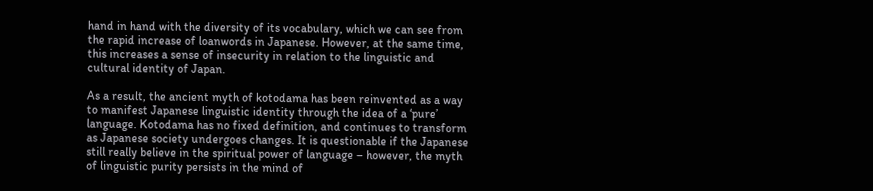hand in hand with the diversity of its vocabulary, which we can see from the rapid increase of loanwords in Japanese. However, at the same time, this increases a sense of insecurity in relation to the linguistic and cultural identity of Japan.

As a result, the ancient myth of kotodama has been reinvented as a way to manifest Japanese linguistic identity through the idea of a ‘pure’ language. Kotodama has no fixed definition, and continues to transform as Japanese society undergoes changes. It is questionable if the Japanese still really believe in the spiritual power of language – however, the myth of linguistic purity persists in the mind of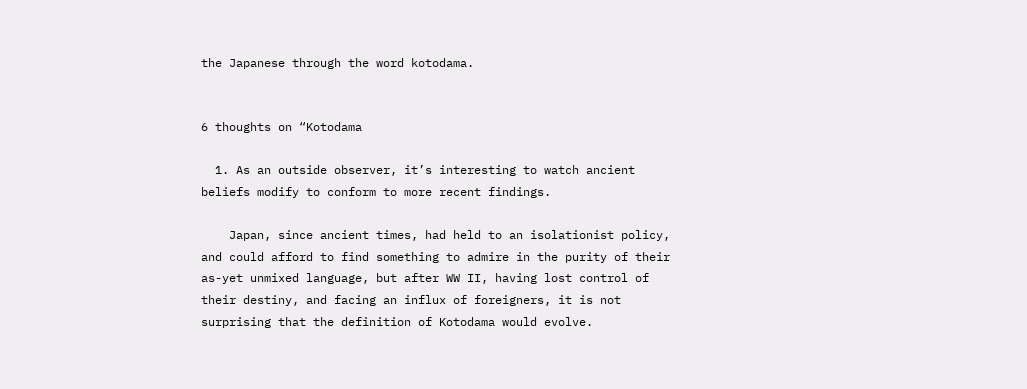the Japanese through the word kotodama.


6 thoughts on “Kotodama

  1. As an outside observer, it’s interesting to watch ancient beliefs modify to conform to more recent findings.

    Japan, since ancient times, had held to an isolationist policy, and could afford to find something to admire in the purity of their as-yet unmixed language, but after WW II, having lost control of their destiny, and facing an influx of foreigners, it is not surprising that the definition of Kotodama would evolve.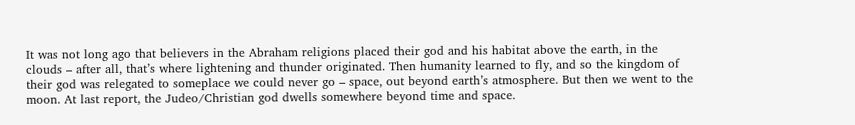It was not long ago that believers in the Abraham religions placed their god and his habitat above the earth, in the clouds – after all, that’s where lightening and thunder originated. Then humanity learned to fly, and so the kingdom of their god was relegated to someplace we could never go – space, out beyond earth’s atmosphere. But then we went to the moon. At last report, the Judeo/Christian god dwells somewhere beyond time and space.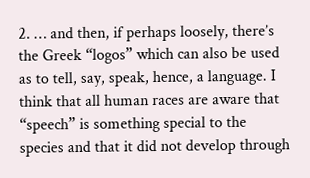2. … and then, if perhaps loosely, there’s the Greek “logos” which can also be used as to tell, say, speak, hence, a language. I think that all human races are aware that “speech” is something special to the species and that it did not develop through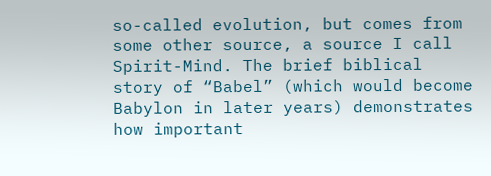so-called evolution, but comes from some other source, a source I call Spirit-Mind. The brief biblical story of “Babel” (which would become Babylon in later years) demonstrates how important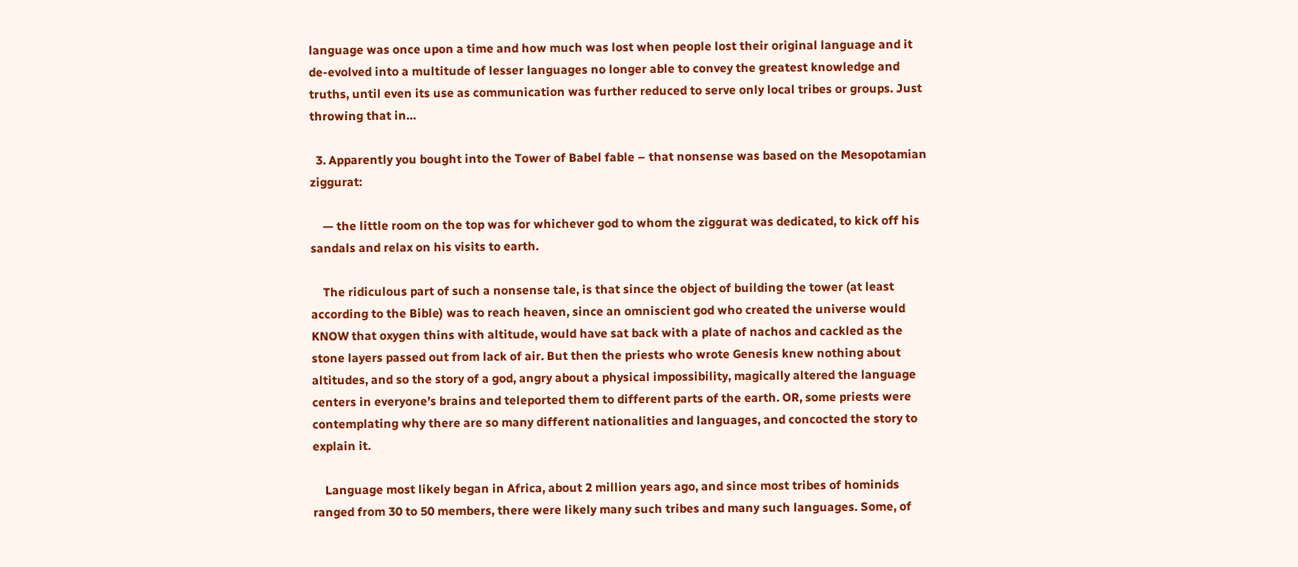language was once upon a time and how much was lost when people lost their original language and it de-evolved into a multitude of lesser languages no longer able to convey the greatest knowledge and truths, until even its use as communication was further reduced to serve only local tribes or groups. Just throwing that in…

  3. Apparently you bought into the Tower of Babel fable – that nonsense was based on the Mesopotamian ziggurat:

    — the little room on the top was for whichever god to whom the ziggurat was dedicated, to kick off his sandals and relax on his visits to earth.

    The ridiculous part of such a nonsense tale, is that since the object of building the tower (at least according to the Bible) was to reach heaven, since an omniscient god who created the universe would KNOW that oxygen thins with altitude, would have sat back with a plate of nachos and cackled as the stone layers passed out from lack of air. But then the priests who wrote Genesis knew nothing about altitudes, and so the story of a god, angry about a physical impossibility, magically altered the language centers in everyone’s brains and teleported them to different parts of the earth. OR, some priests were contemplating why there are so many different nationalities and languages, and concocted the story to explain it.

    Language most likely began in Africa, about 2 million years ago, and since most tribes of hominids ranged from 30 to 50 members, there were likely many such tribes and many such languages. Some, of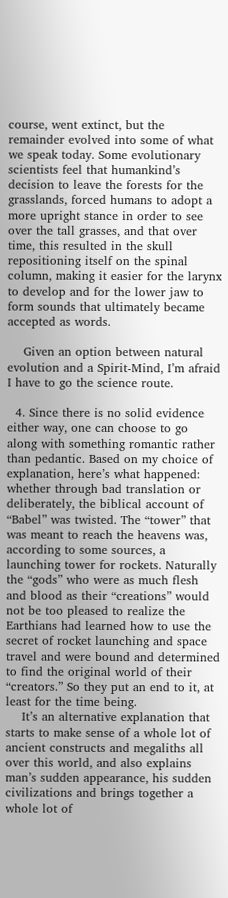course, went extinct, but the remainder evolved into some of what we speak today. Some evolutionary scientists feel that humankind’s decision to leave the forests for the grasslands, forced humans to adopt a more upright stance in order to see over the tall grasses, and that over time, this resulted in the skull repositioning itself on the spinal column, making it easier for the larynx to develop and for the lower jaw to form sounds that ultimately became accepted as words.

    Given an option between natural evolution and a Spirit-Mind, I’m afraid I have to go the science route.

  4. Since there is no solid evidence either way, one can choose to go along with something romantic rather than pedantic. Based on my choice of explanation, here’s what happened: whether through bad translation or deliberately, the biblical account of “Babel” was twisted. The “tower” that was meant to reach the heavens was, according to some sources, a launching tower for rockets. Naturally the “gods” who were as much flesh and blood as their “creations” would not be too pleased to realize the Earthians had learned how to use the secret of rocket launching and space travel and were bound and determined to find the original world of their “creators.” So they put an end to it, at least for the time being.
    It’s an alternative explanation that starts to make sense of a whole lot of ancient constructs and megaliths all over this world, and also explains man’s sudden appearance, his sudden civilizations and brings together a whole lot of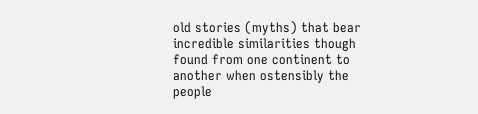old stories (myths) that bear incredible similarities though found from one continent to another when ostensibly the people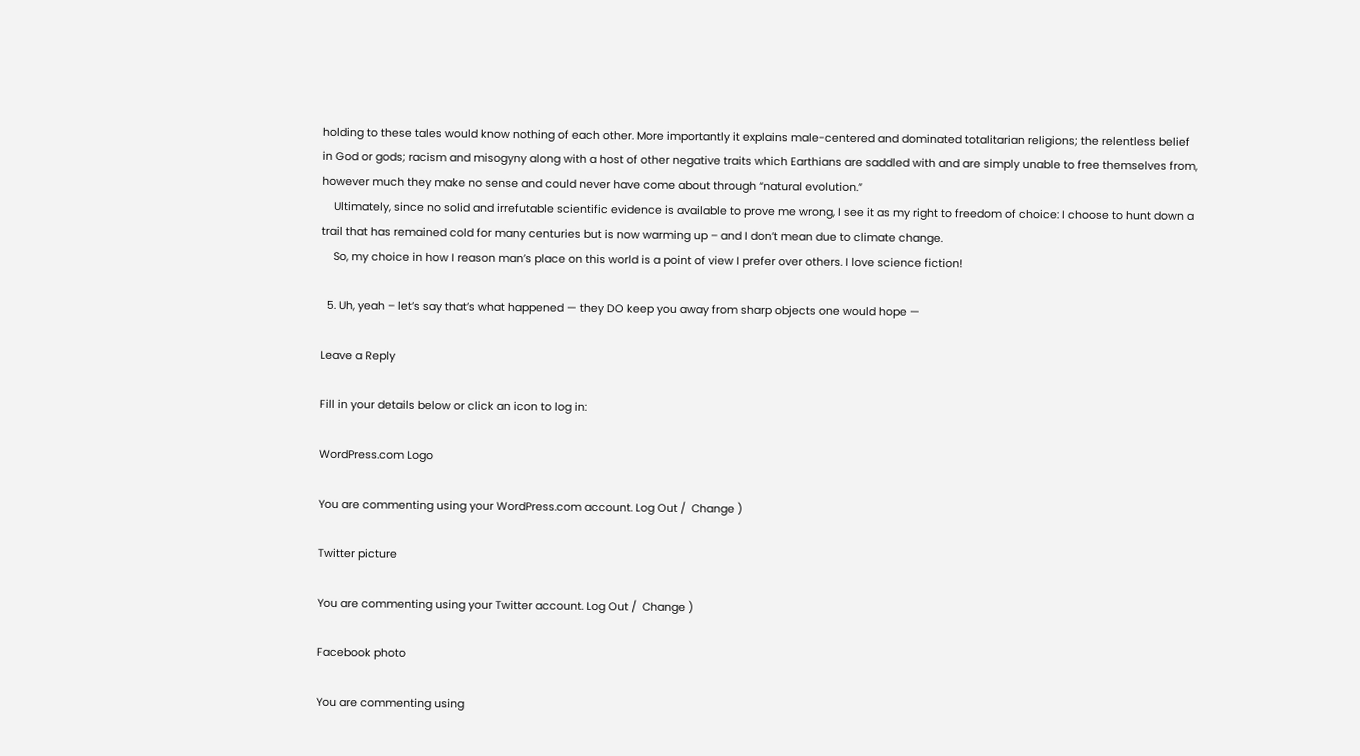holding to these tales would know nothing of each other. More importantly it explains male-centered and dominated totalitarian religions; the relentless belief in God or gods; racism and misogyny along with a host of other negative traits which Earthians are saddled with and are simply unable to free themselves from, however much they make no sense and could never have come about through “natural evolution.”
    Ultimately, since no solid and irrefutable scientific evidence is available to prove me wrong, I see it as my right to freedom of choice: I choose to hunt down a trail that has remained cold for many centuries but is now warming up – and I don’t mean due to climate change.
    So, my choice in how I reason man’s place on this world is a point of view I prefer over others. I love science fiction!

  5. Uh, yeah – let’s say that’s what happened — they DO keep you away from sharp objects one would hope —

Leave a Reply

Fill in your details below or click an icon to log in:

WordPress.com Logo

You are commenting using your WordPress.com account. Log Out /  Change )

Twitter picture

You are commenting using your Twitter account. Log Out /  Change )

Facebook photo

You are commenting using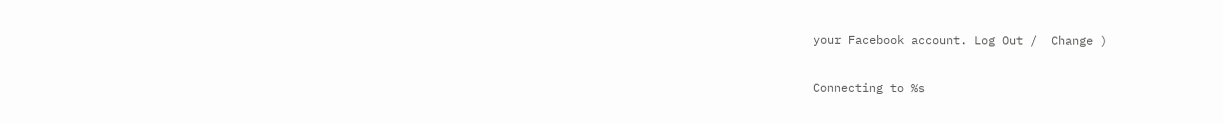your Facebook account. Log Out /  Change )

Connecting to %s